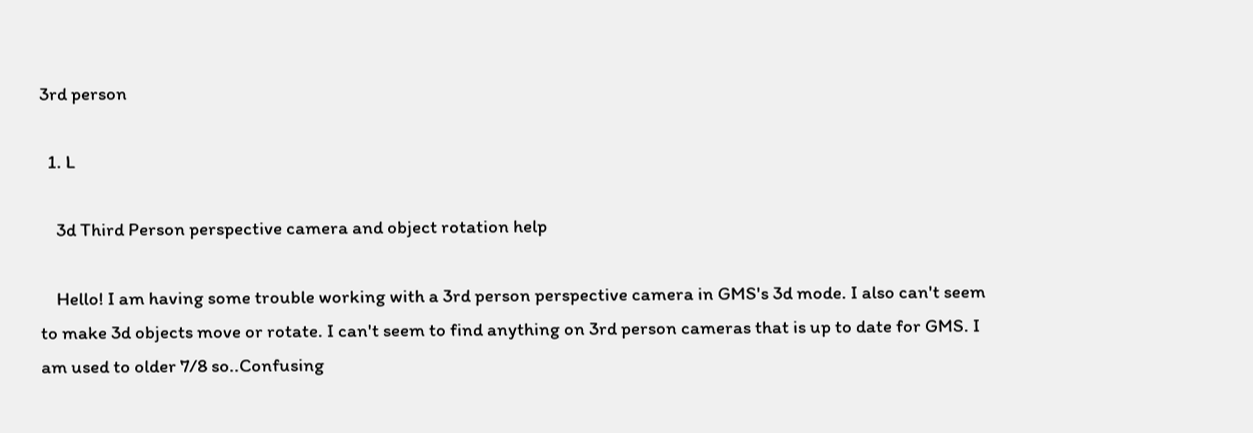3rd person

  1. L

    3d Third Person perspective camera and object rotation help

    Hello! I am having some trouble working with a 3rd person perspective camera in GMS's 3d mode. I also can't seem to make 3d objects move or rotate. I can't seem to find anything on 3rd person cameras that is up to date for GMS. I am used to older 7/8 so..Confusing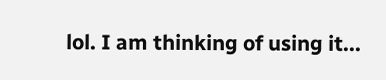lol. I am thinking of using it...